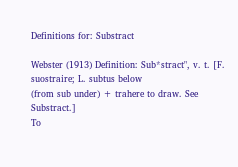Definitions for: Substract

Webster (1913) Definition: Sub*stract", v. t. [F. suostraire; L. subtus below
(from sub under) + trahere to draw. See Substract.]
To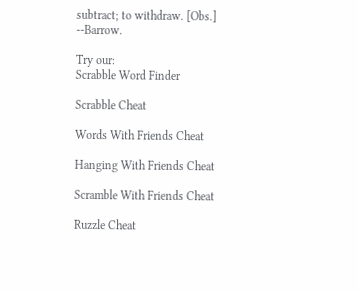subtract; to withdraw. [Obs.] --Barrow.

Try our:
Scrabble Word Finder

Scrabble Cheat

Words With Friends Cheat

Hanging With Friends Cheat

Scramble With Friends Cheat

Ruzzle Cheat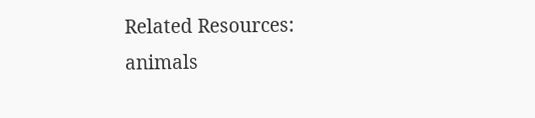Related Resources:
animals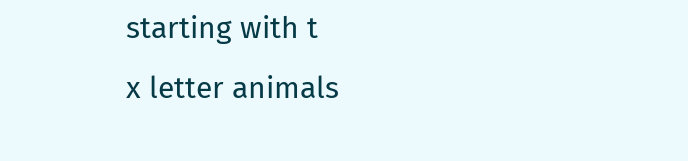starting with t
x letter animals